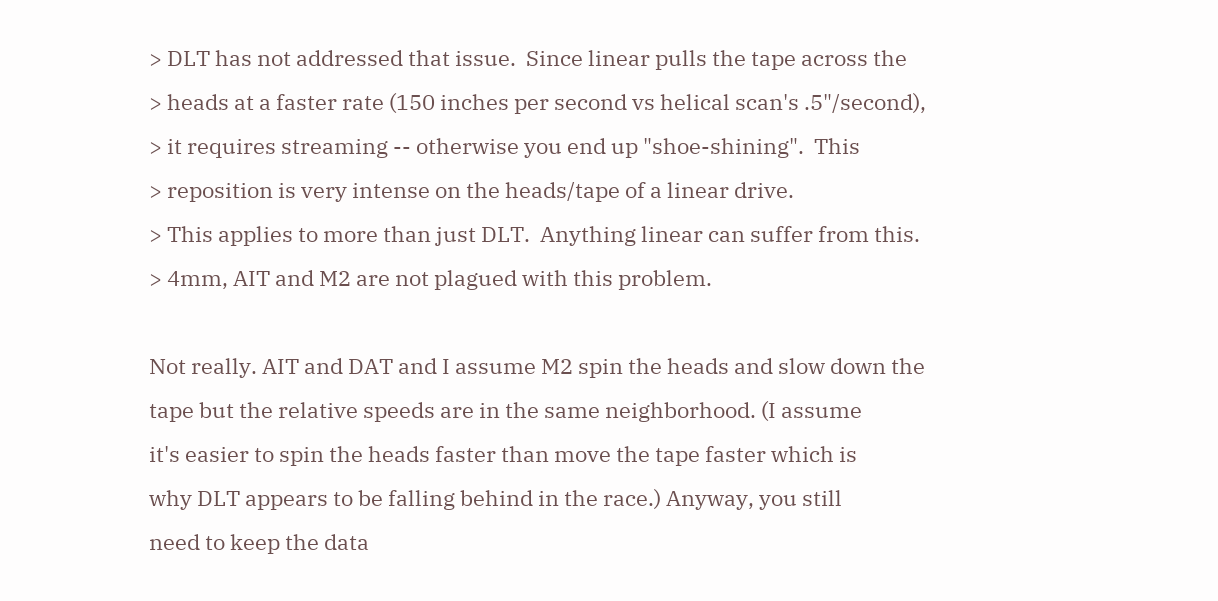> DLT has not addressed that issue.  Since linear pulls the tape across the
> heads at a faster rate (150 inches per second vs helical scan's .5"/second),
> it requires streaming -- otherwise you end up "shoe-shining".  This
> reposition is very intense on the heads/tape of a linear drive.
> This applies to more than just DLT.  Anything linear can suffer from this.
> 4mm, AIT and M2 are not plagued with this problem.

Not really. AIT and DAT and I assume M2 spin the heads and slow down the
tape but the relative speeds are in the same neighborhood. (I assume
it's easier to spin the heads faster than move the tape faster which is
why DLT appears to be falling behind in the race.) Anyway, you still
need to keep the data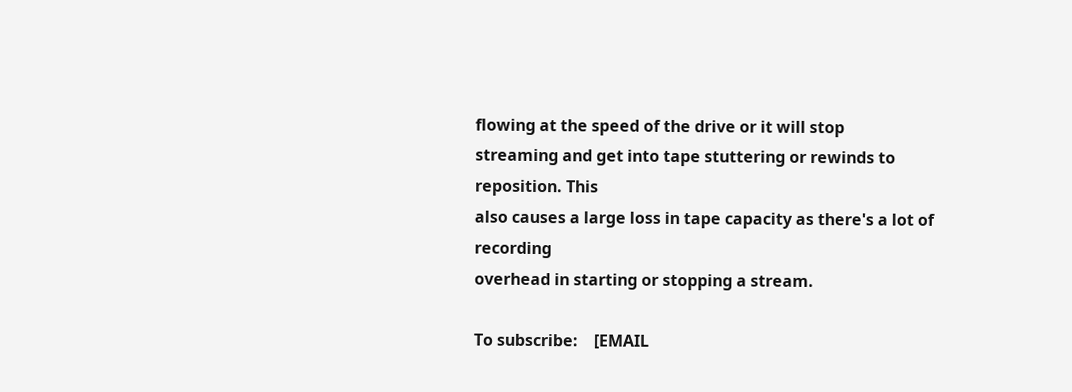flowing at the speed of the drive or it will stop
streaming and get into tape stuttering or rewinds to reposition. This
also causes a large loss in tape capacity as there's a lot of recording
overhead in starting or stopping a stream.

To subscribe:    [EMAIL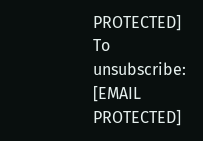PROTECTED]
To unsubscribe:  [EMAIL PROTECTED]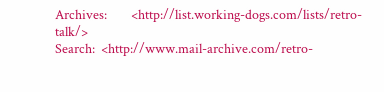Archives:        <http://list.working-dogs.com/lists/retro-talk/>
Search:  <http://www.mail-archive.com/retro-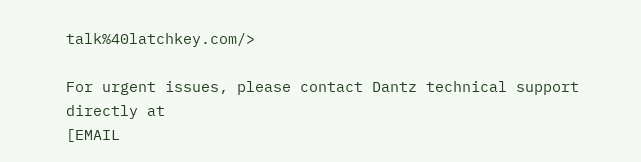talk%40latchkey.com/>

For urgent issues, please contact Dantz technical support directly at
[EMAIL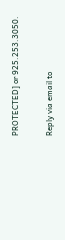PROTECTED] or 925.253.3050.

Reply via email to